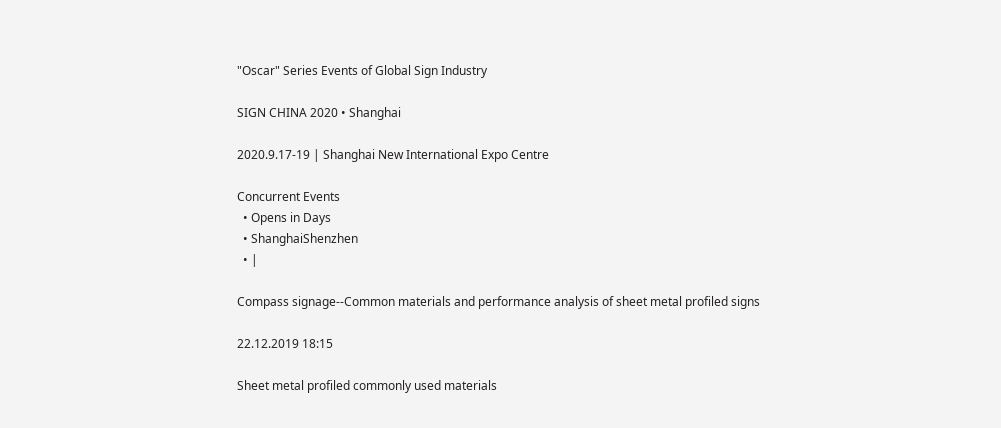"Oscar" Series Events of Global Sign Industry

SIGN CHINA 2020 • Shanghai

2020.9.17-19 | Shanghai New International Expo Centre

Concurrent Events
  • Opens in Days
  • ShanghaiShenzhen
  • |

Compass signage--Common materials and performance analysis of sheet metal profiled signs

22.12.2019 18:15

Sheet metal profiled commonly used materials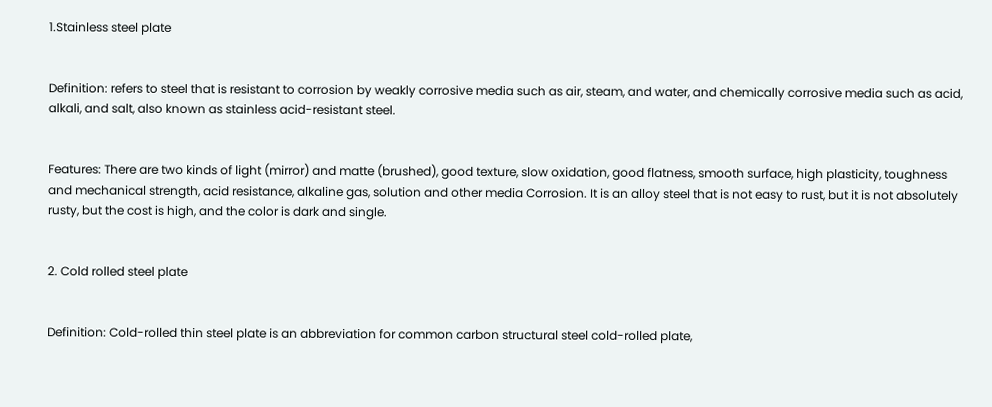1.Stainless steel plate


Definition: refers to steel that is resistant to corrosion by weakly corrosive media such as air, steam, and water, and chemically corrosive media such as acid, alkali, and salt, also known as stainless acid-resistant steel.


Features: There are two kinds of light (mirror) and matte (brushed), good texture, slow oxidation, good flatness, smooth surface, high plasticity, toughness and mechanical strength, acid resistance, alkaline gas, solution and other media Corrosion. It is an alloy steel that is not easy to rust, but it is not absolutely rusty, but the cost is high, and the color is dark and single.


2. Cold rolled steel plate


Definition: Cold-rolled thin steel plate is an abbreviation for common carbon structural steel cold-rolled plate,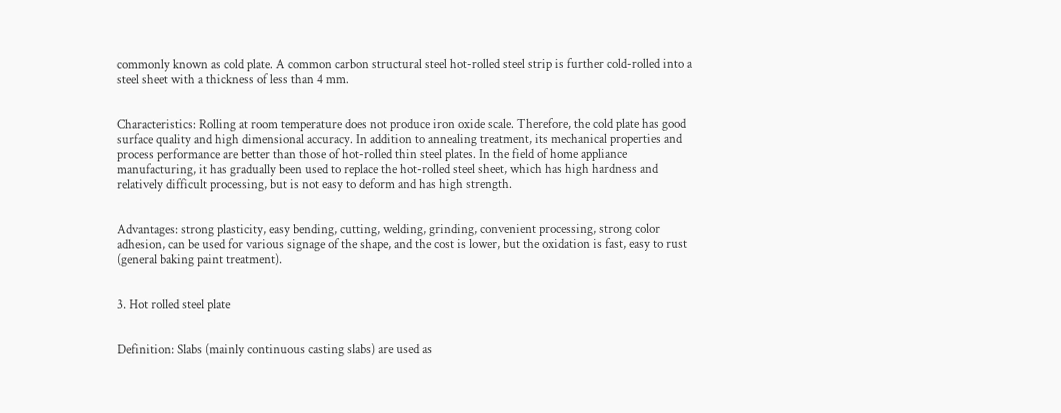commonly known as cold plate. A common carbon structural steel hot-rolled steel strip is further cold-rolled into a steel sheet with a thickness of less than 4 mm.


Characteristics: Rolling at room temperature does not produce iron oxide scale. Therefore, the cold plate has good surface quality and high dimensional accuracy. In addition to annealing treatment, its mechanical properties and process performance are better than those of hot-rolled thin steel plates. In the field of home appliance manufacturing, it has gradually been used to replace the hot-rolled steel sheet, which has high hardness and relatively difficult processing, but is not easy to deform and has high strength.


Advantages: strong plasticity, easy bending, cutting, welding, grinding, convenient processing, strong color adhesion, can be used for various signage of the shape, and the cost is lower, but the oxidation is fast, easy to rust (general baking paint treatment).


3. Hot rolled steel plate


Definition: Slabs (mainly continuous casting slabs) are used as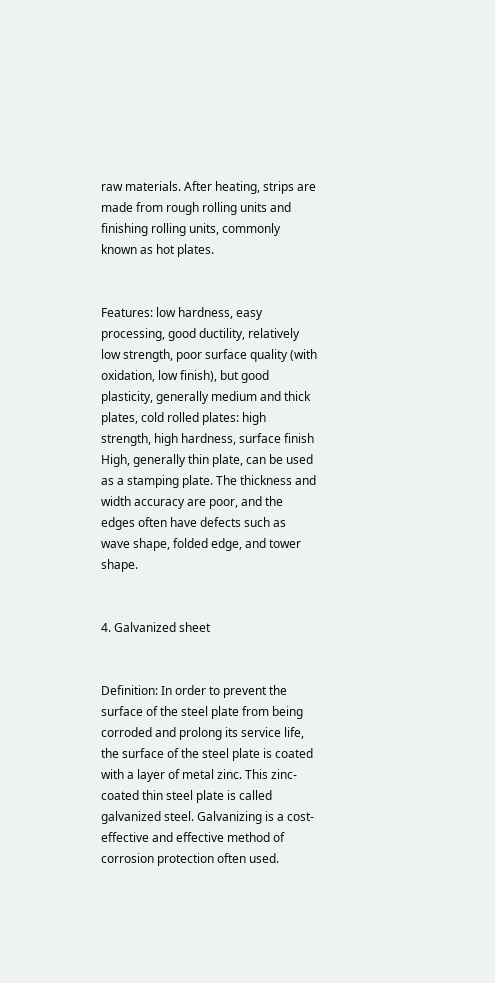raw materials. After heating, strips are made from rough rolling units and finishing rolling units, commonly known as hot plates.


Features: low hardness, easy processing, good ductility, relatively low strength, poor surface quality (with oxidation, low finish), but good plasticity, generally medium and thick plates, cold rolled plates: high strength, high hardness, surface finish High, generally thin plate, can be used as a stamping plate. The thickness and width accuracy are poor, and the edges often have defects such as wave shape, folded edge, and tower shape.


4. Galvanized sheet


Definition: In order to prevent the surface of the steel plate from being corroded and prolong its service life, the surface of the steel plate is coated with a layer of metal zinc. This zinc-coated thin steel plate is called galvanized steel. Galvanizing is a cost-effective and effective method of corrosion protection often used.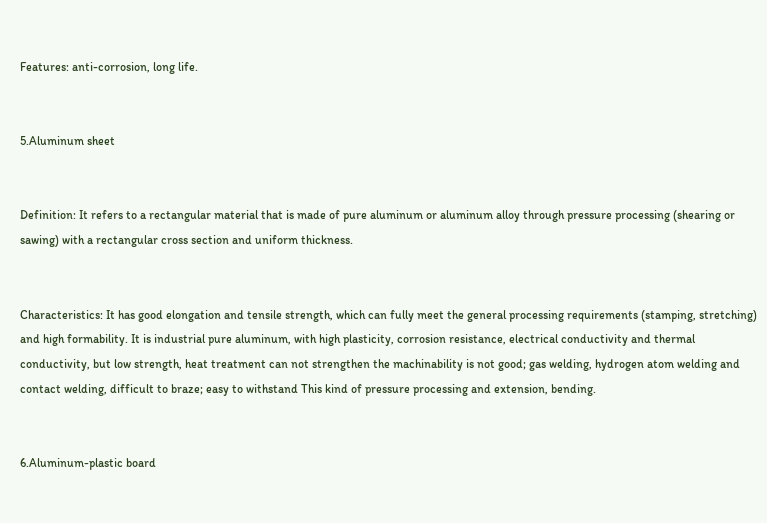Features: anti-corrosion, long life.


5.Aluminum sheet


Definition: It refers to a rectangular material that is made of pure aluminum or aluminum alloy through pressure processing (shearing or sawing) with a rectangular cross section and uniform thickness.


Characteristics: It has good elongation and tensile strength, which can fully meet the general processing requirements (stamping, stretching) and high formability. It is industrial pure aluminum, with high plasticity, corrosion resistance, electrical conductivity and thermal conductivity, but low strength, heat treatment can not strengthen the machinability is not good; gas welding, hydrogen atom welding and contact welding, difficult to braze; easy to withstand This kind of pressure processing and extension, bending.


6.Aluminum-plastic board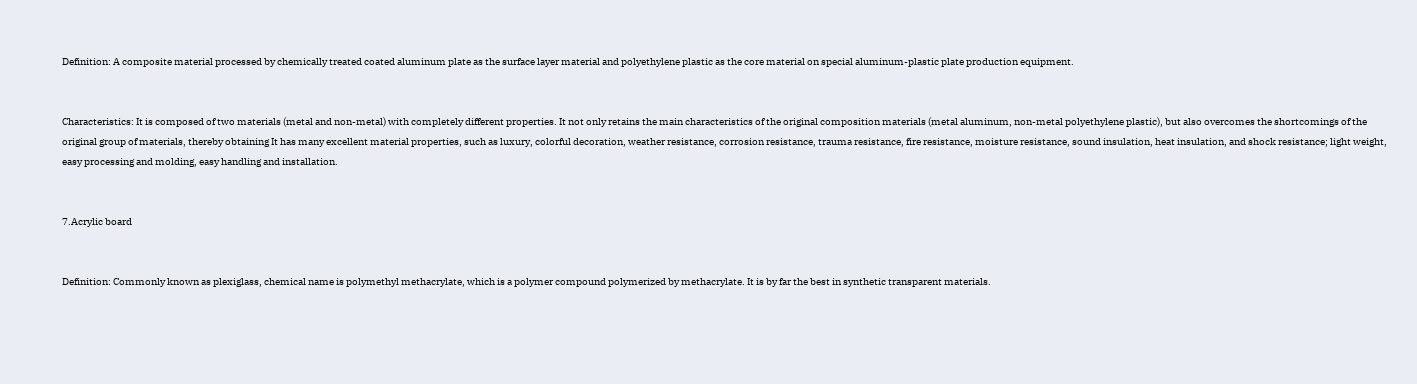Definition: A composite material processed by chemically treated coated aluminum plate as the surface layer material and polyethylene plastic as the core material on special aluminum-plastic plate production equipment.


Characteristics: It is composed of two materials (metal and non-metal) with completely different properties. It not only retains the main characteristics of the original composition materials (metal aluminum, non-metal polyethylene plastic), but also overcomes the shortcomings of the original group of materials, thereby obtaining It has many excellent material properties, such as luxury, colorful decoration, weather resistance, corrosion resistance, trauma resistance, fire resistance, moisture resistance, sound insulation, heat insulation, and shock resistance; light weight, easy processing and molding, easy handling and installation.


7.Acrylic board


Definition: Commonly known as plexiglass, chemical name is polymethyl methacrylate, which is a polymer compound polymerized by methacrylate. It is by far the best in synthetic transparent materials.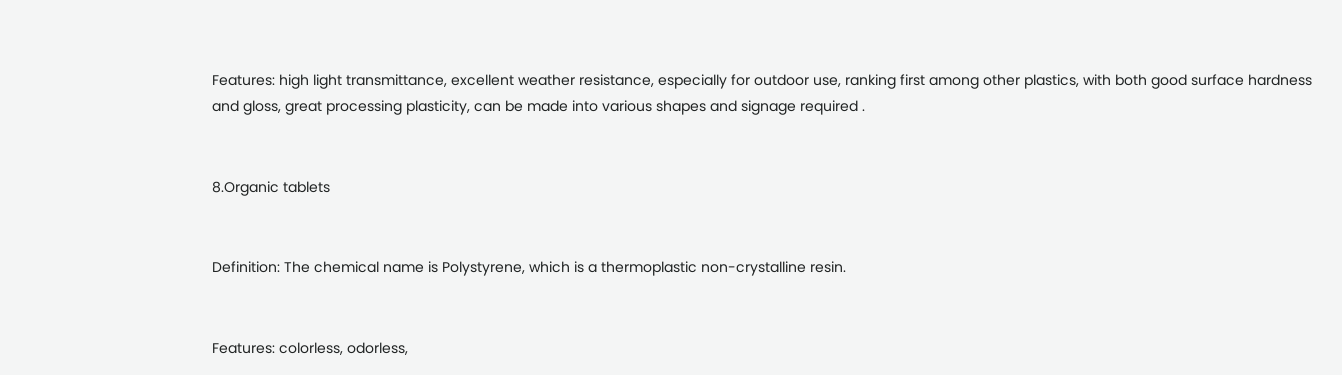Features: high light transmittance, excellent weather resistance, especially for outdoor use, ranking first among other plastics, with both good surface hardness and gloss, great processing plasticity, can be made into various shapes and signage required .


8.Organic tablets


Definition: The chemical name is Polystyrene, which is a thermoplastic non-crystalline resin.


Features: colorless, odorless,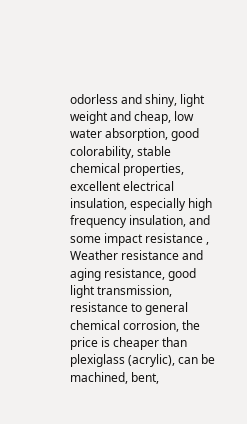odorless and shiny, light weight and cheap, low water absorption, good colorability, stable chemical properties, excellent electrical insulation, especially high frequency insulation, and some impact resistance , Weather resistance and aging resistance, good light transmission, resistance to general chemical corrosion, the price is cheaper than plexiglass (acrylic), can be machined, bent,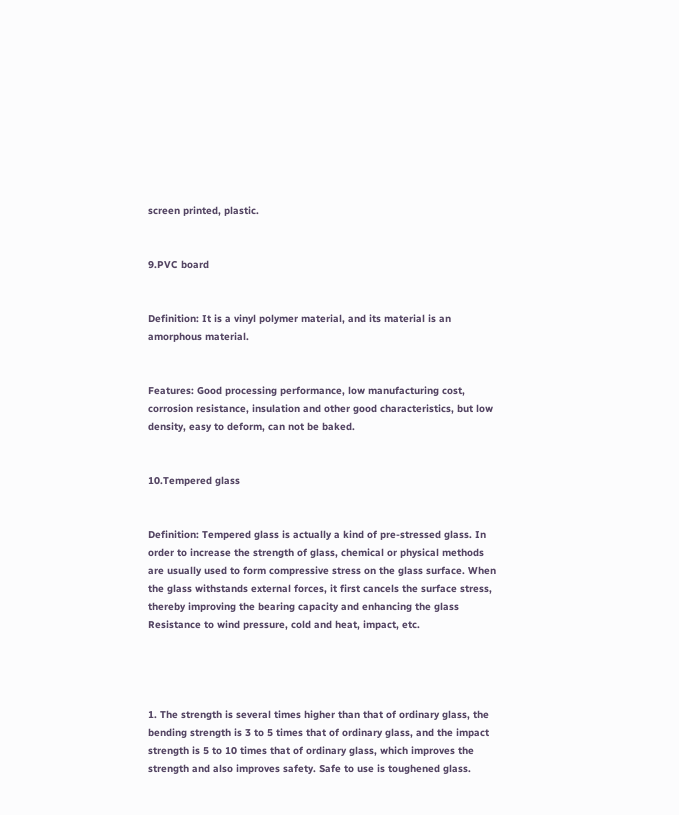screen printed, plastic.


9.PVC board


Definition: It is a vinyl polymer material, and its material is an amorphous material.


Features: Good processing performance, low manufacturing cost, corrosion resistance, insulation and other good characteristics, but low density, easy to deform, can not be baked.


10.Tempered glass


Definition: Tempered glass is actually a kind of pre-stressed glass. In order to increase the strength of glass, chemical or physical methods are usually used to form compressive stress on the glass surface. When the glass withstands external forces, it first cancels the surface stress, thereby improving the bearing capacity and enhancing the glass Resistance to wind pressure, cold and heat, impact, etc.




1. The strength is several times higher than that of ordinary glass, the bending strength is 3 to 5 times that of ordinary glass, and the impact strength is 5 to 10 times that of ordinary glass, which improves the strength and also improves safety. Safe to use is toughened glass.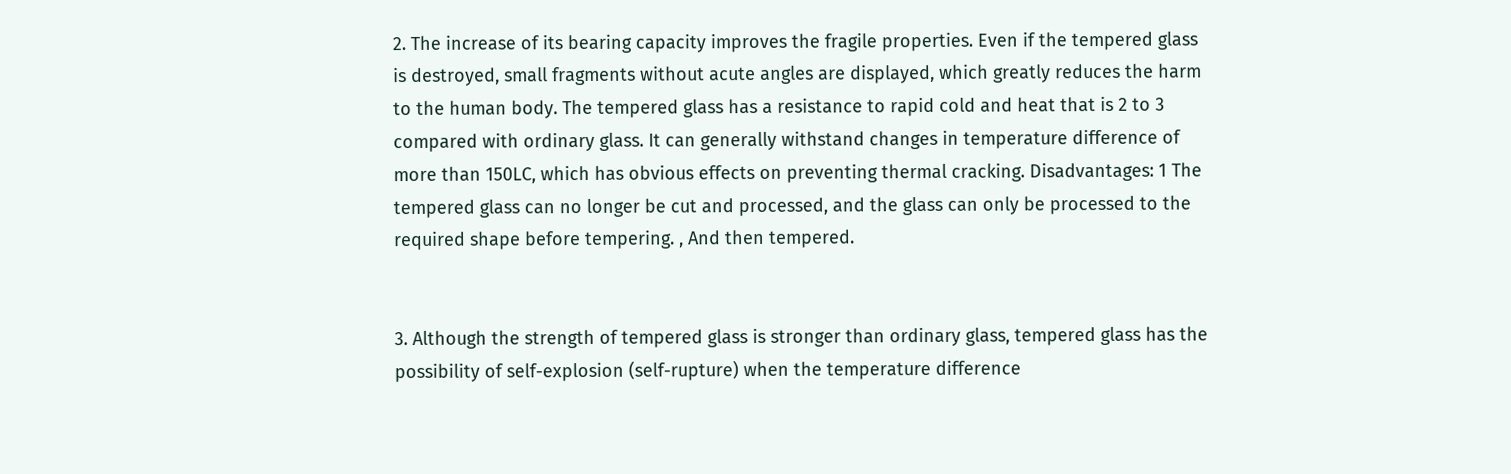2. The increase of its bearing capacity improves the fragile properties. Even if the tempered glass is destroyed, small fragments without acute angles are displayed, which greatly reduces the harm to the human body. The tempered glass has a resistance to rapid cold and heat that is 2 to 3 compared with ordinary glass. It can generally withstand changes in temperature difference of more than 150LC, which has obvious effects on preventing thermal cracking. Disadvantages: 1 The tempered glass can no longer be cut and processed, and the glass can only be processed to the required shape before tempering. , And then tempered.


3. Although the strength of tempered glass is stronger than ordinary glass, tempered glass has the possibility of self-explosion (self-rupture) when the temperature difference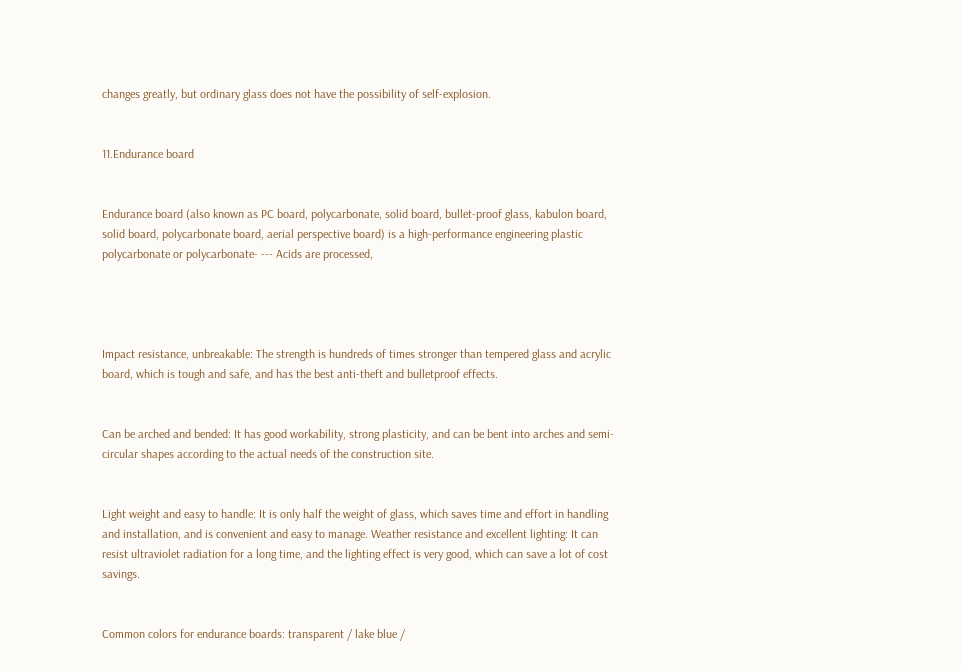changes greatly, but ordinary glass does not have the possibility of self-explosion.


11.Endurance board


Endurance board (also known as PC board, polycarbonate, solid board, bullet-proof glass, kabulon board, solid board, polycarbonate board, aerial perspective board) is a high-performance engineering plastic polycarbonate or polycarbonate- --- Acids are processed,




Impact resistance, unbreakable: The strength is hundreds of times stronger than tempered glass and acrylic board, which is tough and safe, and has the best anti-theft and bulletproof effects.


Can be arched and bended: It has good workability, strong plasticity, and can be bent into arches and semi-circular shapes according to the actual needs of the construction site.


Light weight and easy to handle: It is only half the weight of glass, which saves time and effort in handling and installation, and is convenient and easy to manage. Weather resistance and excellent lighting: It can resist ultraviolet radiation for a long time, and the lighting effect is very good, which can save a lot of cost savings.


Common colors for endurance boards: transparent / lake blue /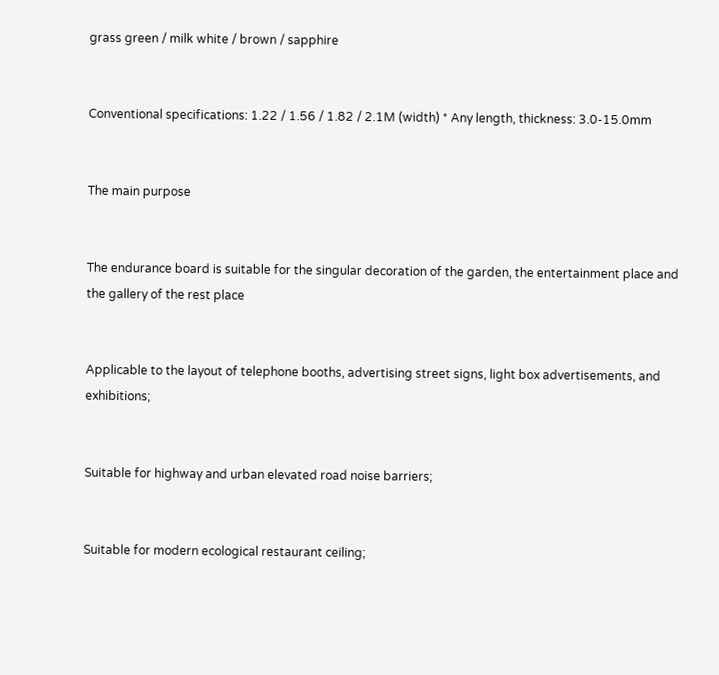grass green / milk white / brown / sapphire


Conventional specifications: 1.22 / 1.56 / 1.82 / 2.1M (width) * Any length, thickness: 3.0-15.0mm


The main purpose


The endurance board is suitable for the singular decoration of the garden, the entertainment place and the gallery of the rest place


Applicable to the layout of telephone booths, advertising street signs, light box advertisements, and exhibitions;


Suitable for highway and urban elevated road noise barriers;


Suitable for modern ecological restaurant ceiling;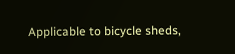Applicable to bicycle sheds,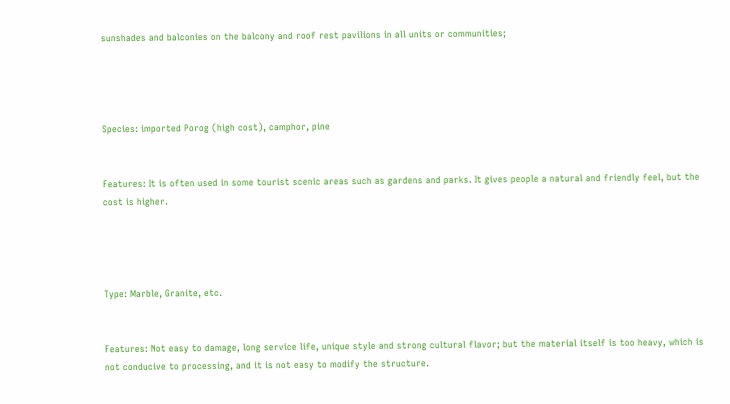sunshades and balconies on the balcony and roof rest pavilions in all units or communities;




Species: imported Porog (high cost), camphor, pine


Features: It is often used in some tourist scenic areas such as gardens and parks. It gives people a natural and friendly feel, but the cost is higher.




Type: Marble, Granite, etc.


Features: Not easy to damage, long service life, unique style and strong cultural flavor; but the material itself is too heavy, which is not conducive to processing, and it is not easy to modify the structure.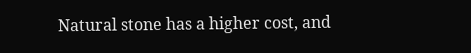Natural stone has a higher cost, and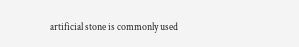artificial stone is commonly used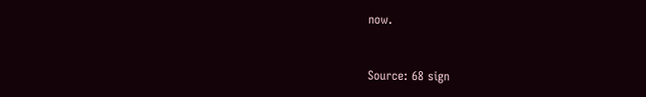now.


Source: 68 sign